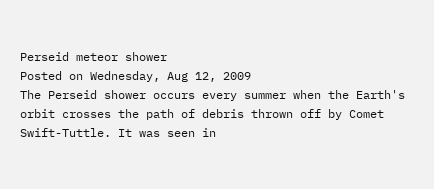Perseid meteor shower
Posted on Wednesday, Aug 12, 2009
The Perseid shower occurs every summer when the Earth's orbit crosses the path of debris thrown off by Comet Swift-Tuttle. It was seen in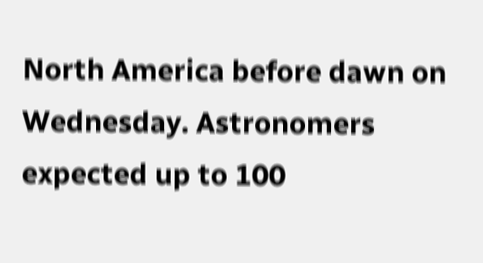North America before dawn on Wednesday. Astronomers expected up to 100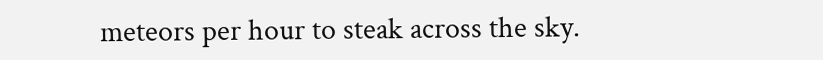meteors per hour to steak across the sky.